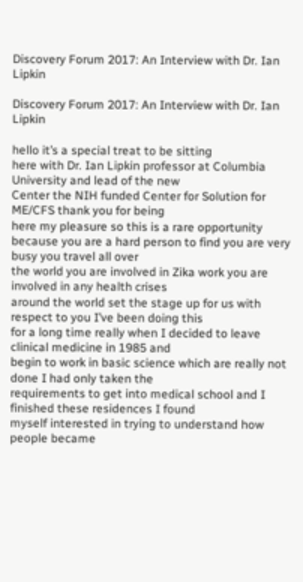Discovery Forum 2017: An Interview with Dr. Ian Lipkin

Discovery Forum 2017: An Interview with Dr. Ian Lipkin

hello it’s a special treat to be sitting
here with Dr. Ian Lipkin professor at Columbia University and lead of the new
Center the NIH funded Center for Solution for ME/CFS thank you for being
here my pleasure so this is a rare opportunity
because you are a hard person to find you are very busy you travel all over
the world you are involved in Zika work you are involved in any health crises
around the world set the stage up for us with respect to you I’ve been doing this
for a long time really when I decided to leave clinical medicine in 1985 and
begin to work in basic science which are really not done I had only taken the
requirements to get into medical school and I finished these residences I found
myself interested in trying to understand how people became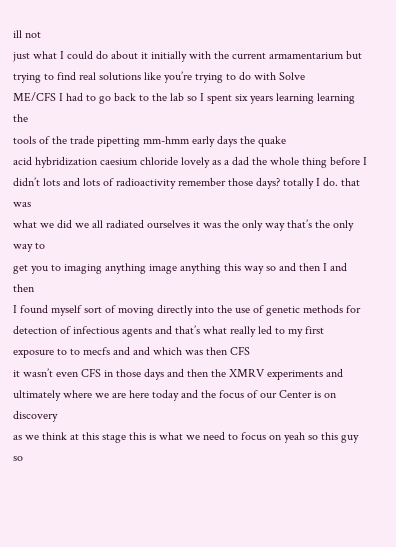ill not
just what I could do about it initially with the current armamentarium but
trying to find real solutions like you’re trying to do with Solve
ME/CFS I had to go back to the lab so I spent six years learning learning the
tools of the trade pipetting mm-hmm early days the quake
acid hybridization caesium chloride lovely as a dad the whole thing before I
didn’t lots and lots of radioactivity remember those days? totally I do. that was
what we did we all radiated ourselves it was the only way that’s the only way to
get you to imaging anything image anything this way so and then I and then
I found myself sort of moving directly into the use of genetic methods for
detection of infectious agents and that’s what really led to my first
exposure to to mecfs and and which was then CFS
it wasn’t even CFS in those days and then the XMRV experiments and
ultimately where we are here today and the focus of our Center is on discovery
as we think at this stage this is what we need to focus on yeah so this guy so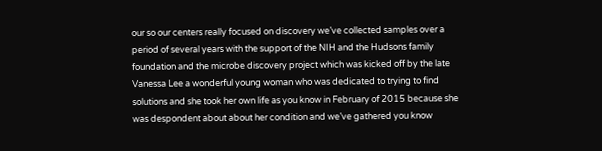our so our centers really focused on discovery we’ve collected samples over a
period of several years with the support of the NIH and the Hudsons family
foundation and the microbe discovery project which was kicked off by the late
Vanessa Lee a wonderful young woman who was dedicated to trying to find
solutions and she took her own life as you know in February of 2015 because she
was despondent about about her condition and we’ve gathered you know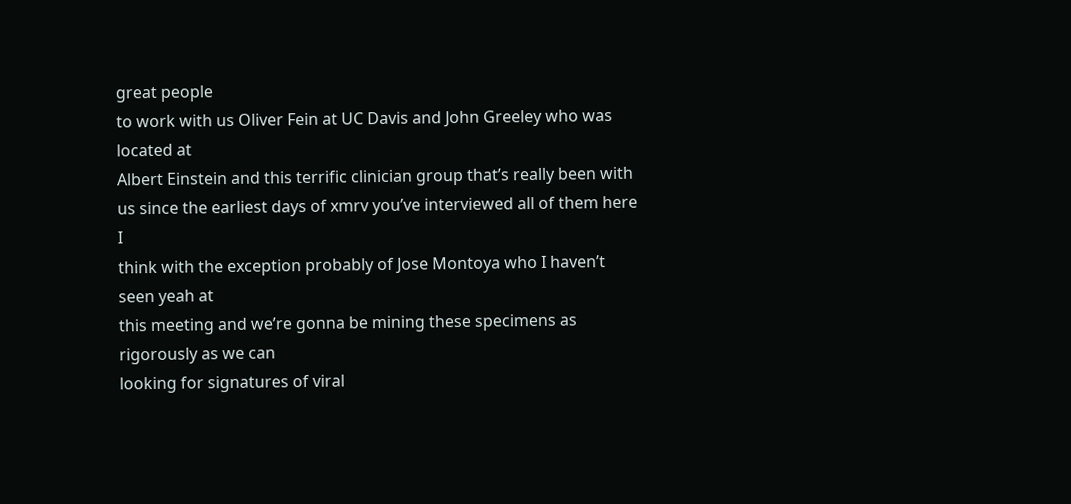great people
to work with us Oliver Fein at UC Davis and John Greeley who was located at
Albert Einstein and this terrific clinician group that’s really been with
us since the earliest days of xmrv you’ve interviewed all of them here I
think with the exception probably of Jose Montoya who I haven’t seen yeah at
this meeting and we’re gonna be mining these specimens as rigorously as we can
looking for signatures of viral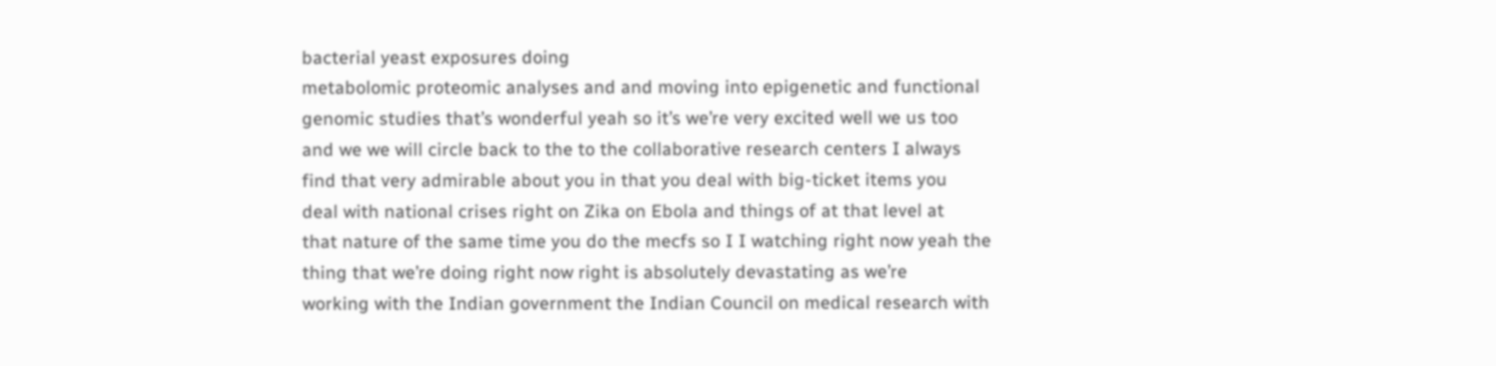bacterial yeast exposures doing
metabolomic proteomic analyses and and moving into epigenetic and functional
genomic studies that’s wonderful yeah so it’s we’re very excited well we us too
and we we will circle back to the to the collaborative research centers I always
find that very admirable about you in that you deal with big-ticket items you
deal with national crises right on Zika on Ebola and things of at that level at
that nature of the same time you do the mecfs so I I watching right now yeah the
thing that we’re doing right now right is absolutely devastating as we’re
working with the Indian government the Indian Council on medical research with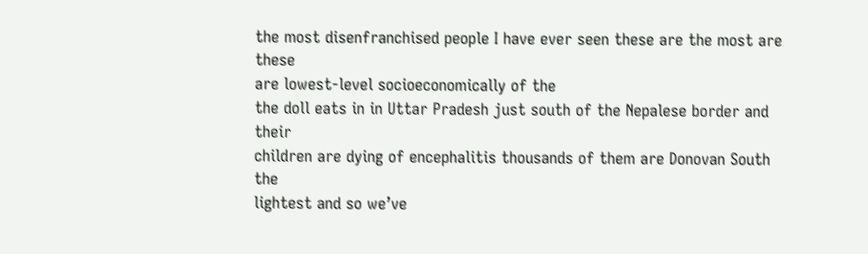the most disenfranchised people I have ever seen these are the most are these
are lowest-level socioeconomically of the
the doll eats in in Uttar Pradesh just south of the Nepalese border and their
children are dying of encephalitis thousands of them are Donovan South the
lightest and so we’ve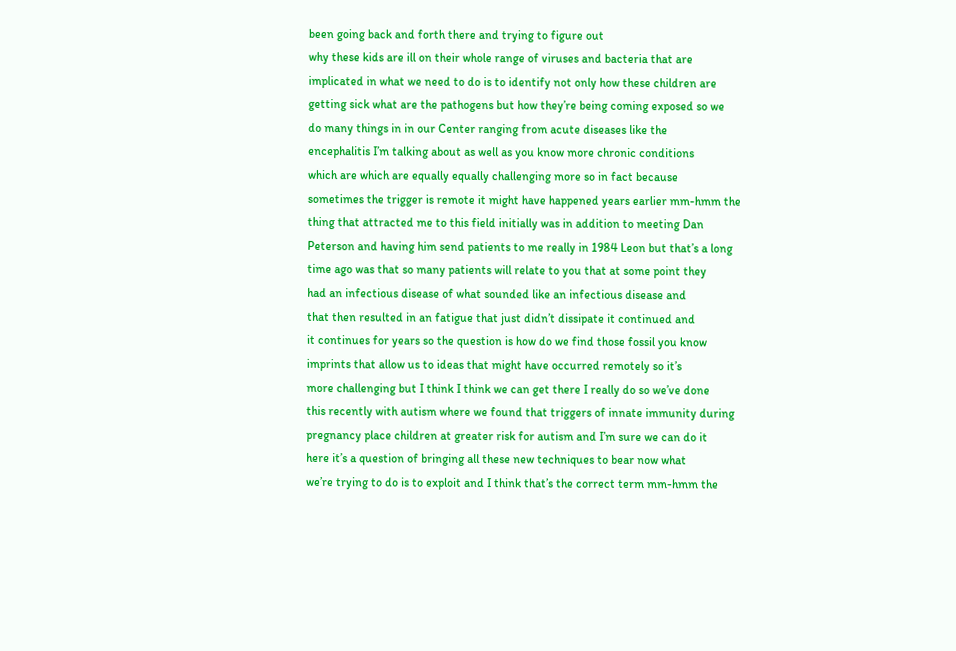been going back and forth there and trying to figure out
why these kids are ill on their whole range of viruses and bacteria that are
implicated in what we need to do is to identify not only how these children are
getting sick what are the pathogens but how they’re being coming exposed so we
do many things in in our Center ranging from acute diseases like the
encephalitis I’m talking about as well as you know more chronic conditions
which are which are equally equally challenging more so in fact because
sometimes the trigger is remote it might have happened years earlier mm-hmm the
thing that attracted me to this field initially was in addition to meeting Dan
Peterson and having him send patients to me really in 1984 Leon but that’s a long
time ago was that so many patients will relate to you that at some point they
had an infectious disease of what sounded like an infectious disease and
that then resulted in an fatigue that just didn’t dissipate it continued and
it continues for years so the question is how do we find those fossil you know
imprints that allow us to ideas that might have occurred remotely so it’s
more challenging but I think I think we can get there I really do so we’ve done
this recently with autism where we found that triggers of innate immunity during
pregnancy place children at greater risk for autism and I’m sure we can do it
here it’s a question of bringing all these new techniques to bear now what
we’re trying to do is to exploit and I think that’s the correct term mm-hmm the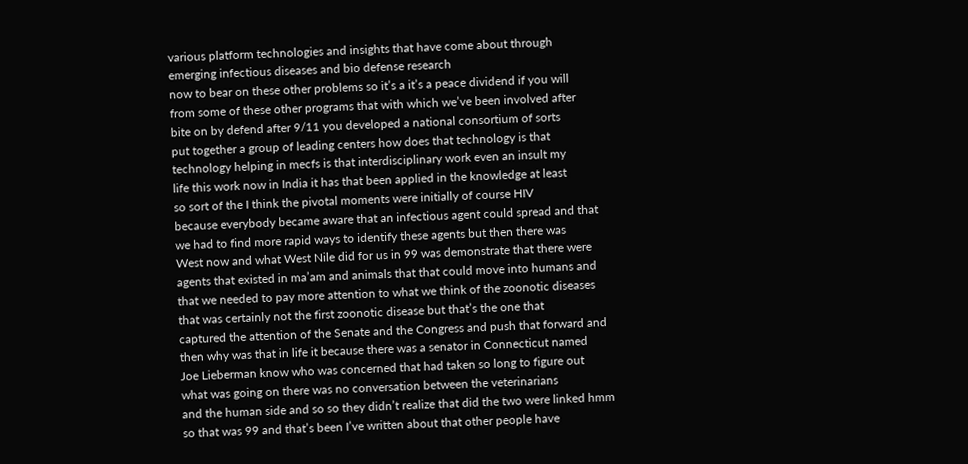various platform technologies and insights that have come about through
emerging infectious diseases and bio defense research
now to bear on these other problems so it’s a it’s a peace dividend if you will
from some of these other programs that with which we’ve been involved after
bite on by defend after 9/11 you developed a national consortium of sorts
put together a group of leading centers how does that technology is that
technology helping in mecfs is that interdisciplinary work even an insult my
life this work now in India it has that been applied in the knowledge at least
so sort of the I think the pivotal moments were initially of course HIV
because everybody became aware that an infectious agent could spread and that
we had to find more rapid ways to identify these agents but then there was
West now and what West Nile did for us in 99 was demonstrate that there were
agents that existed in ma’am and animals that that could move into humans and
that we needed to pay more attention to what we think of the zoonotic diseases
that was certainly not the first zoonotic disease but that’s the one that
captured the attention of the Senate and the Congress and push that forward and
then why was that in life it because there was a senator in Connecticut named
Joe Lieberman know who was concerned that had taken so long to figure out
what was going on there was no conversation between the veterinarians
and the human side and so so they didn’t realize that did the two were linked hmm
so that was 99 and that’s been I’ve written about that other people have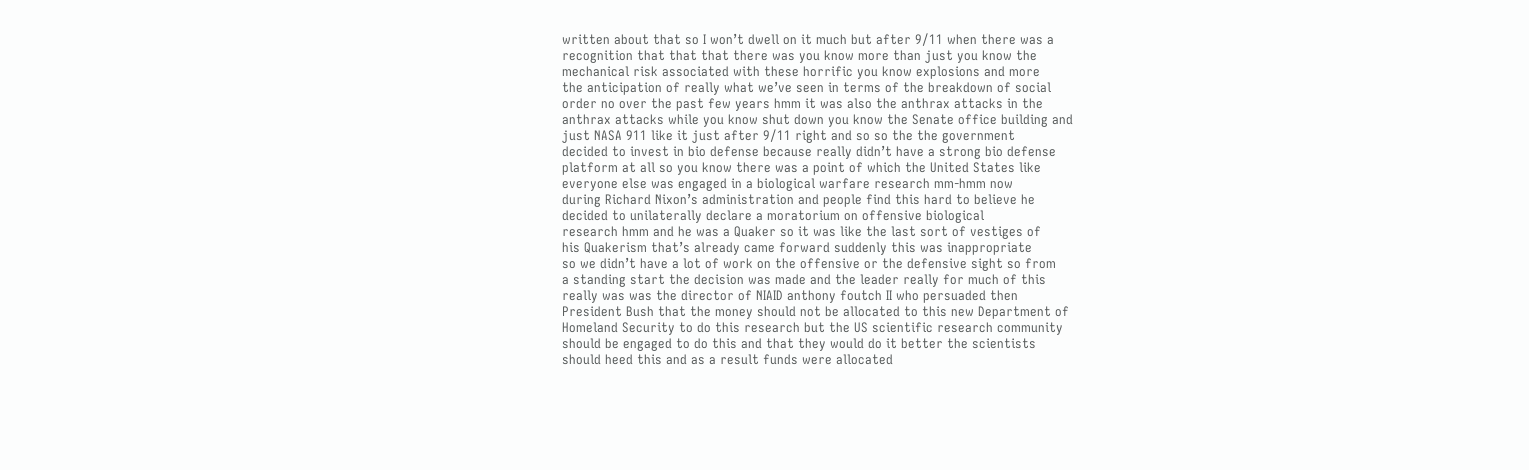written about that so I won’t dwell on it much but after 9/11 when there was a
recognition that that that there was you know more than just you know the
mechanical risk associated with these horrific you know explosions and more
the anticipation of really what we’ve seen in terms of the breakdown of social
order no over the past few years hmm it was also the anthrax attacks in the
anthrax attacks while you know shut down you know the Senate office building and
just NASA 911 like it just after 9/11 right and so so the the government
decided to invest in bio defense because really didn’t have a strong bio defense
platform at all so you know there was a point of which the United States like
everyone else was engaged in a biological warfare research mm-hmm now
during Richard Nixon’s administration and people find this hard to believe he
decided to unilaterally declare a moratorium on offensive biological
research hmm and he was a Quaker so it was like the last sort of vestiges of
his Quakerism that’s already came forward suddenly this was inappropriate
so we didn’t have a lot of work on the offensive or the defensive sight so from
a standing start the decision was made and the leader really for much of this
really was was the director of NIAID anthony foutch II who persuaded then
President Bush that the money should not be allocated to this new Department of
Homeland Security to do this research but the US scientific research community
should be engaged to do this and that they would do it better the scientists
should heed this and as a result funds were allocated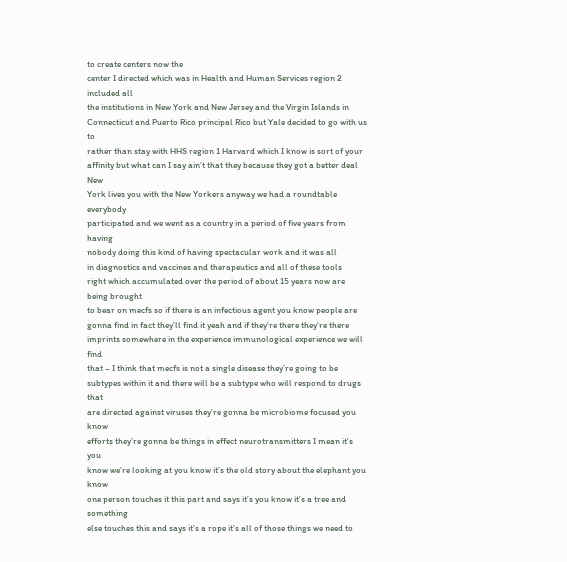to create centers now the
center I directed which was in Health and Human Services region 2 included all
the institutions in New York and New Jersey and the Virgin Islands in
Connecticut and Puerto Rico principal Rico but Yale decided to go with us to
rather than stay with HHS region 1 Harvard which I know is sort of your
affinity but what can I say ain’t that they because they got a better deal New
York lives you with the New Yorkers anyway we had a roundtable everybody
participated and we went as a country in a period of five years from having
nobody doing this kind of having spectacular work and it was all
in diagnostics and vaccines and therapeutics and all of these tools
right which accumulated over the period of about 15 years now are being brought
to bear on mecfs so if there is an infectious agent you know people are
gonna find in fact they’ll find it yeah and if they’re there they’re there
imprints somewhere in the experience immunological experience we will find
that – I think that mecfs is not a single disease they’re going to be
subtypes within it and there will be a subtype who will respond to drugs that
are directed against viruses they’re gonna be microbiome focused you know
efforts they’re gonna be things in effect neurotransmitters I mean it’s you
know we’re looking at you know it’s the old story about the elephant you know
one person touches it this part and says it’s you know it’s a tree and something
else touches this and says it’s a rope it’s all of those things we need to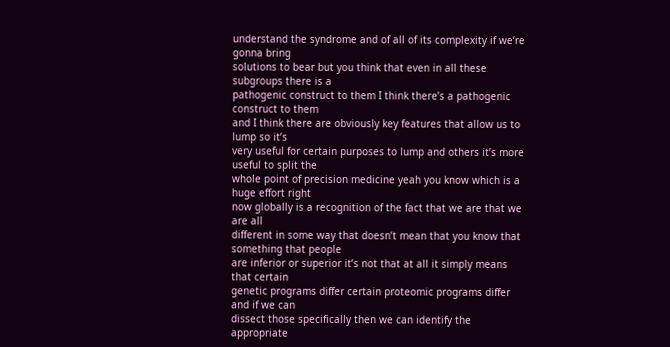understand the syndrome and of all of its complexity if we’re gonna bring
solutions to bear but you think that even in all these subgroups there is a
pathogenic construct to them I think there’s a pathogenic construct to them
and I think there are obviously key features that allow us to lump so it’s
very useful for certain purposes to lump and others it’s more useful to split the
whole point of precision medicine yeah you know which is a huge effort right
now globally is a recognition of the fact that we are that we are all
different in some way that doesn’t mean that you know that something that people
are inferior or superior it’s not that at all it simply means that certain
genetic programs differ certain proteomic programs differ and if we can
dissect those specifically then we can identify the appropriate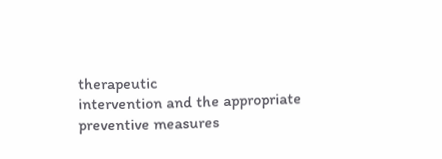therapeutic
intervention and the appropriate preventive measures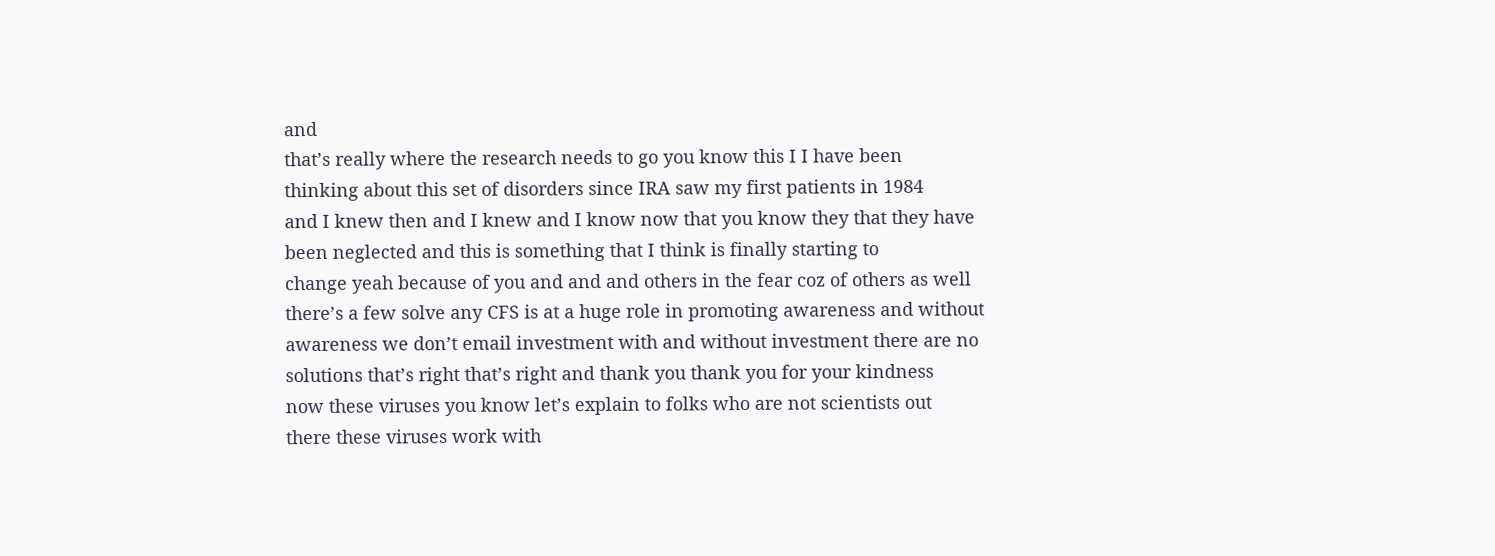and
that’s really where the research needs to go you know this I I have been
thinking about this set of disorders since IRA saw my first patients in 1984
and I knew then and I knew and I know now that you know they that they have
been neglected and this is something that I think is finally starting to
change yeah because of you and and and others in the fear coz of others as well
there’s a few solve any CFS is at a huge role in promoting awareness and without
awareness we don’t email investment with and without investment there are no
solutions that’s right that’s right and thank you thank you for your kindness
now these viruses you know let’s explain to folks who are not scientists out
there these viruses work with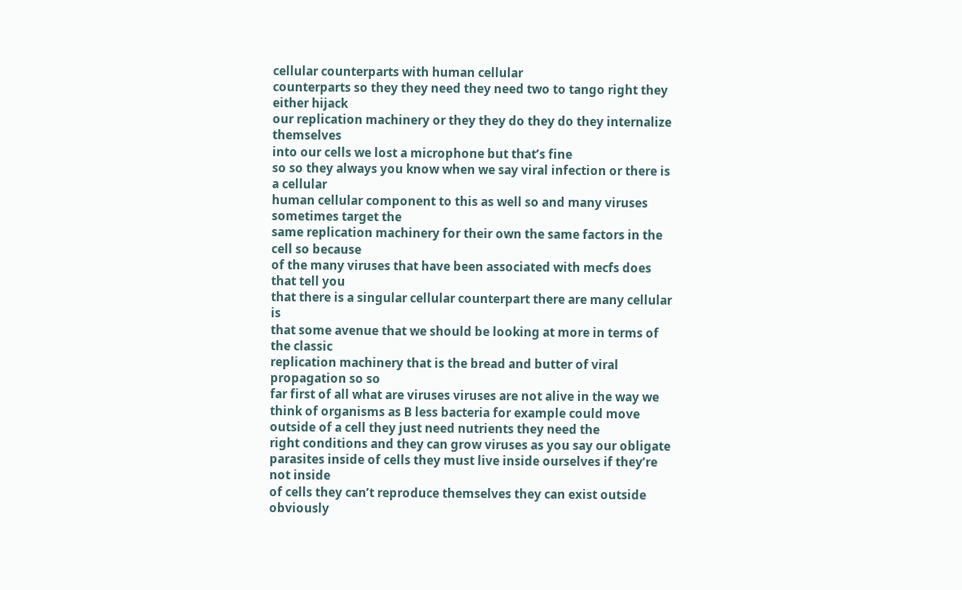cellular counterparts with human cellular
counterparts so they they need they need two to tango right they either hijack
our replication machinery or they they do they do they internalize themselves
into our cells we lost a microphone but that’s fine
so so they always you know when we say viral infection or there is a cellular
human cellular component to this as well so and many viruses sometimes target the
same replication machinery for their own the same factors in the cell so because
of the many viruses that have been associated with mecfs does that tell you
that there is a singular cellular counterpart there are many cellular is
that some avenue that we should be looking at more in terms of the classic
replication machinery that is the bread and butter of viral propagation so so
far first of all what are viruses viruses are not alive in the way we
think of organisms as B less bacteria for example could move
outside of a cell they just need nutrients they need the
right conditions and they can grow viruses as you say our obligate
parasites inside of cells they must live inside ourselves if they’re not inside
of cells they can’t reproduce themselves they can exist outside obviously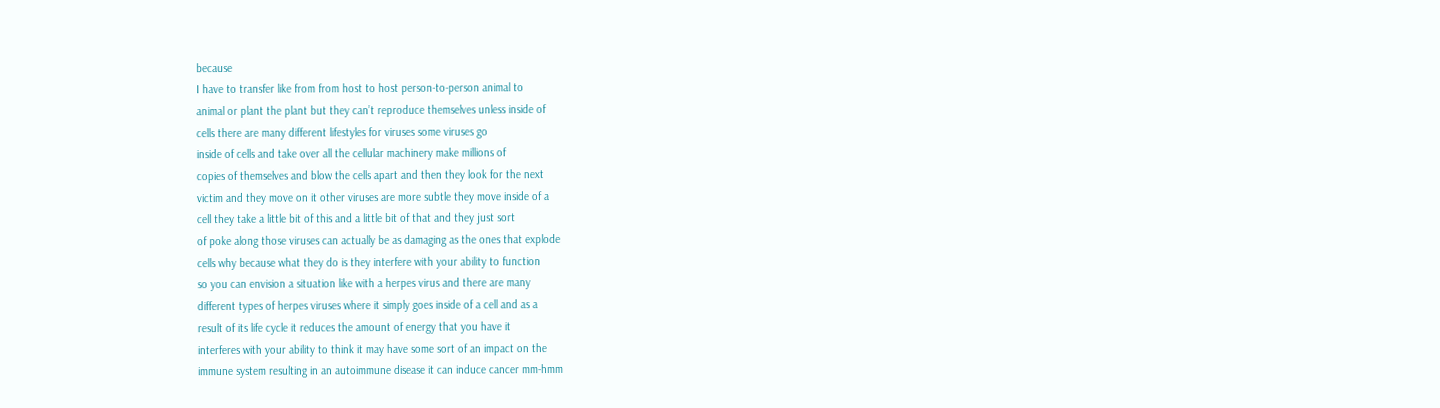because
I have to transfer like from from host to host person-to-person animal to
animal or plant the plant but they can’t reproduce themselves unless inside of
cells there are many different lifestyles for viruses some viruses go
inside of cells and take over all the cellular machinery make millions of
copies of themselves and blow the cells apart and then they look for the next
victim and they move on it other viruses are more subtle they move inside of a
cell they take a little bit of this and a little bit of that and they just sort
of poke along those viruses can actually be as damaging as the ones that explode
cells why because what they do is they interfere with your ability to function
so you can envision a situation like with a herpes virus and there are many
different types of herpes viruses where it simply goes inside of a cell and as a
result of its life cycle it reduces the amount of energy that you have it
interferes with your ability to think it may have some sort of an impact on the
immune system resulting in an autoimmune disease it can induce cancer mm-hmm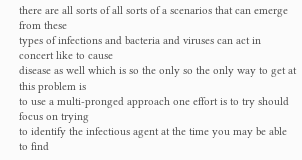there are all sorts of all sorts of a scenarios that can emerge from these
types of infections and bacteria and viruses can act in concert like to cause
disease as well which is so the only so the only way to get at this problem is
to use a multi-pronged approach one effort is to try should focus on trying
to identify the infectious agent at the time you may be able to find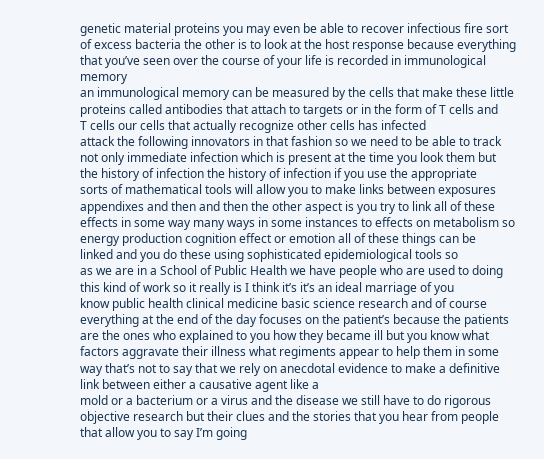genetic material proteins you may even be able to recover infectious fire sort
of excess bacteria the other is to look at the host response because everything
that you’ve seen over the course of your life is recorded in immunological memory
an immunological memory can be measured by the cells that make these little
proteins called antibodies that attach to targets or in the form of T cells and
T cells our cells that actually recognize other cells has infected
attack the following innovators in that fashion so we need to be able to track
not only immediate infection which is present at the time you look them but
the history of infection the history of infection if you use the appropriate
sorts of mathematical tools will allow you to make links between exposures
appendixes and then and then the other aspect is you try to link all of these
effects in some way many ways in some instances to effects on metabolism so
energy production cognition effect or emotion all of these things can be
linked and you do these using sophisticated epidemiological tools so
as we are in a School of Public Health we have people who are used to doing
this kind of work so it really is I think it’s it’s an ideal marriage of you
know public health clinical medicine basic science research and of course
everything at the end of the day focuses on the patient’s because the patients
are the ones who explained to you how they became ill but you know what
factors aggravate their illness what regiments appear to help them in some
way that’s not to say that we rely on anecdotal evidence to make a definitive
link between either a causative agent like a
mold or a bacterium or a virus and the disease we still have to do rigorous
objective research but their clues and the stories that you hear from people
that allow you to say I’m going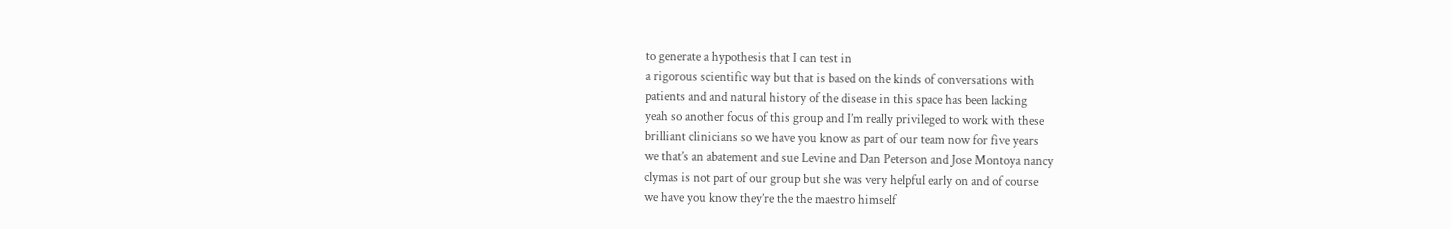to generate a hypothesis that I can test in
a rigorous scientific way but that is based on the kinds of conversations with
patients and and natural history of the disease in this space has been lacking
yeah so another focus of this group and I’m really privileged to work with these
brilliant clinicians so we have you know as part of our team now for five years
we that’s an abatement and sue Levine and Dan Peterson and Jose Montoya nancy
clymas is not part of our group but she was very helpful early on and of course
we have you know they’re the the maestro himself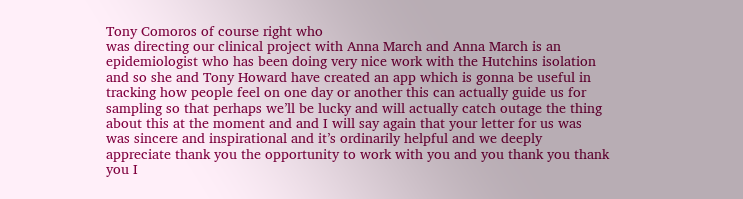Tony Comoros of course right who
was directing our clinical project with Anna March and Anna March is an
epidemiologist who has been doing very nice work with the Hutchins isolation
and so she and Tony Howard have created an app which is gonna be useful in
tracking how people feel on one day or another this can actually guide us for
sampling so that perhaps we’ll be lucky and will actually catch outage the thing
about this at the moment and and I will say again that your letter for us was
was sincere and inspirational and it’s ordinarily helpful and we deeply
appreciate thank you the opportunity to work with you and you thank you thank
you I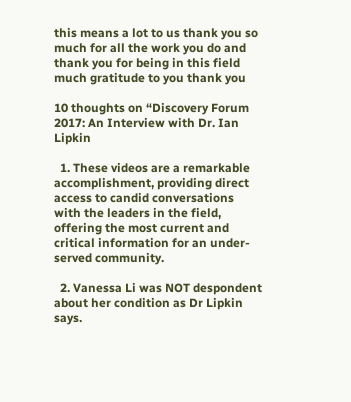this means a lot to us thank you so much for all the work you do and
thank you for being in this field much gratitude to you thank you

10 thoughts on “Discovery Forum 2017: An Interview with Dr. Ian Lipkin

  1. These videos are a remarkable accomplishment, providing direct access to candid conversations with the leaders in the field, offering the most current and critical information for an under-served community.

  2. Vanessa Li was NOT despondent about her condition as Dr Lipkin says.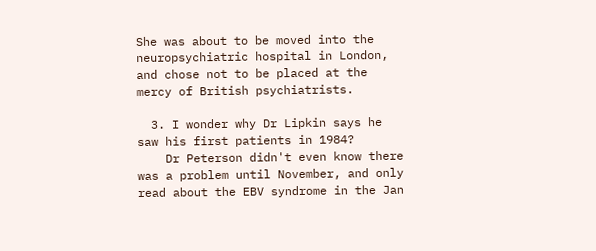She was about to be moved into the neuropsychiatric hospital in London, and chose not to be placed at the mercy of British psychiatrists.

  3. I wonder why Dr Lipkin says he saw his first patients in 1984?
    Dr Peterson didn't even know there was a problem until November, and only read about the EBV syndrome in the Jan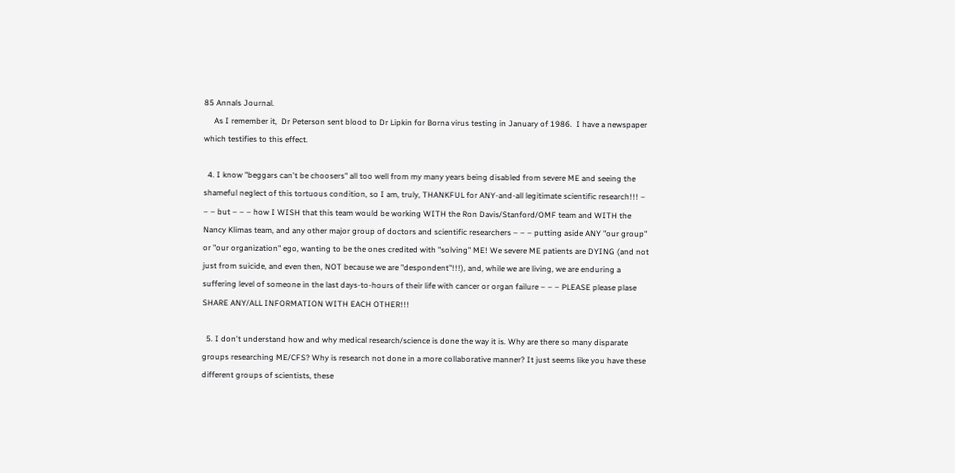85 Annals Journal.
     As I remember it,  Dr Peterson sent blood to Dr Lipkin for Borna virus testing in January of 1986.  I have a newspaper which testifies to this effect.

  4. I know "beggars can't be choosers" all too well from my many years being disabled from severe ME and seeing the shameful neglect of this tortuous condition, so I am, truly, THANKFUL for ANY-and-all legitimate scientific research!!! – – – but – – – how I WISH that this team would be working WITH the Ron Davis/Stanford/OMF team and WITH the Nancy Klimas team, and any other major group of doctors and scientific researchers – – – putting aside ANY "our group" or "our organization" ego, wanting to be the ones credited with "solving" ME! We severe ME patients are DYING (and not just from suicide, and even then, NOT because we are "despondent"!!!), and, while we are living, we are enduring a suffering level of someone in the last days-to-hours of their life with cancer or organ failure – – – PLEASE please plase SHARE ANY/ALL INFORMATION WITH EACH OTHER!!!

  5. I don't understand how and why medical research/science is done the way it is. Why are there so many disparate groups researching ME/CFS? Why is research not done in a more collaborative manner? It just seems like you have these different groups of scientists, these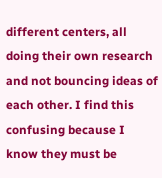different centers, all doing their own research and not bouncing ideas of each other. I find this confusing because I know they must be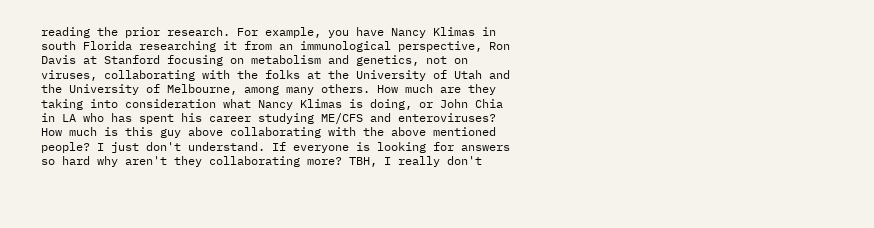reading the prior research. For example, you have Nancy Klimas in south Florida researching it from an immunological perspective, Ron Davis at Stanford focusing on metabolism and genetics, not on viruses, collaborating with the folks at the University of Utah and the University of Melbourne, among many others. How much are they taking into consideration what Nancy Klimas is doing, or John Chia in LA who has spent his career studying ME/CFS and enteroviruses? How much is this guy above collaborating with the above mentioned people? I just don't understand. If everyone is looking for answers so hard why aren't they collaborating more? TBH, I really don't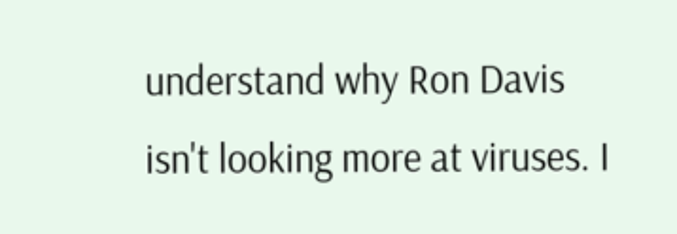understand why Ron Davis isn't looking more at viruses. I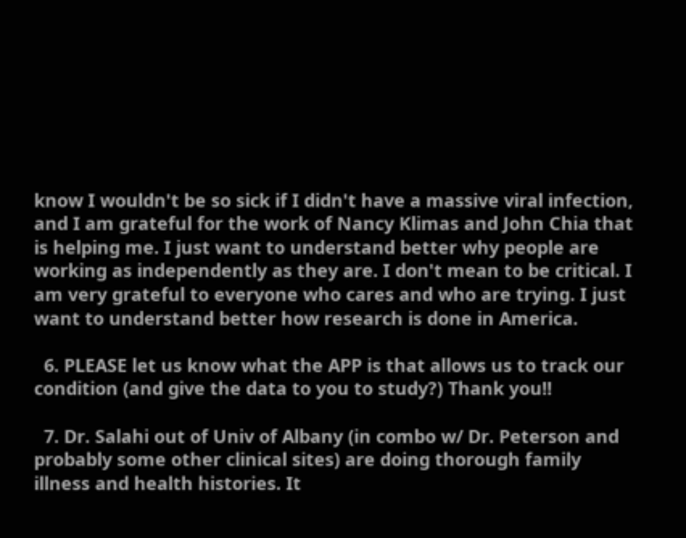know I wouldn't be so sick if I didn't have a massive viral infection, and I am grateful for the work of Nancy Klimas and John Chia that is helping me. I just want to understand better why people are working as independently as they are. I don't mean to be critical. I am very grateful to everyone who cares and who are trying. I just want to understand better how research is done in America.

  6. PLEASE let us know what the APP is that allows us to track our condition (and give the data to you to study?) Thank you!!

  7. Dr. Salahi out of Univ of Albany (in combo w/ Dr. Peterson and probably some other clinical sites) are doing thorough family illness and health histories. It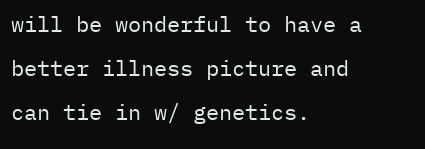will be wonderful to have a better illness picture and can tie in w/ genetics.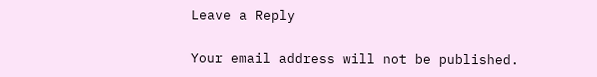Leave a Reply

Your email address will not be published.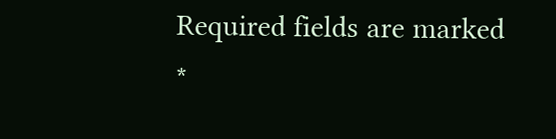Required fields are marked *